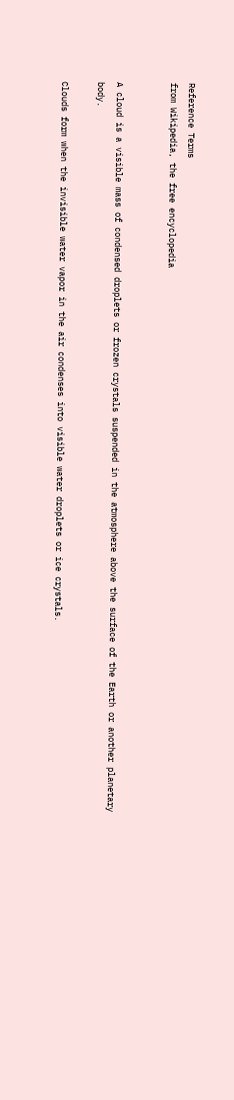Reference Terms
from Wikipedia, the free encyclopedia


A cloud is a visible mass of condensed droplets or frozen crystals suspended in the atmosphere above the surface of the Earth or another planetary body.

Clouds form when the invisible water vapor in the air condenses into visible water droplets or ice crystals.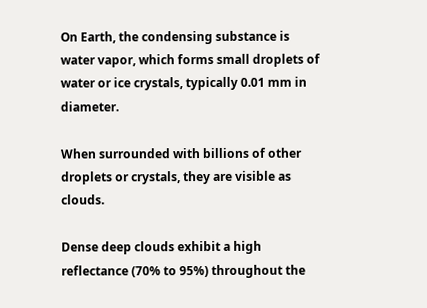On Earth, the condensing substance is water vapor, which forms small droplets of water or ice crystals, typically 0.01 mm in diameter.

When surrounded with billions of other droplets or crystals, they are visible as clouds.

Dense deep clouds exhibit a high reflectance (70% to 95%) throughout the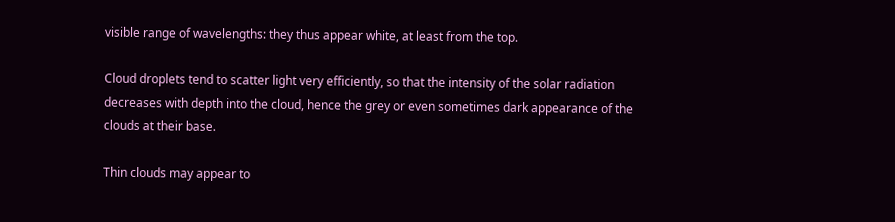visible range of wavelengths: they thus appear white, at least from the top.

Cloud droplets tend to scatter light very efficiently, so that the intensity of the solar radiation decreases with depth into the cloud, hence the grey or even sometimes dark appearance of the clouds at their base.

Thin clouds may appear to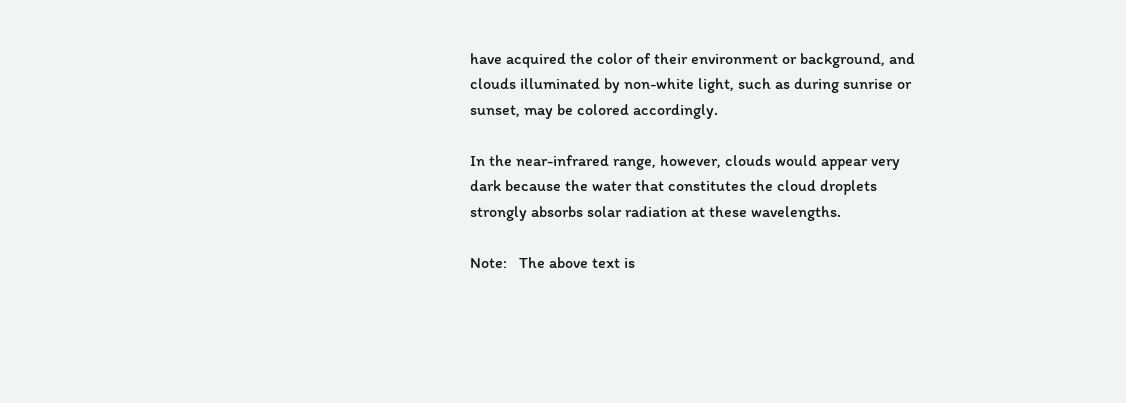have acquired the color of their environment or background, and clouds illuminated by non-white light, such as during sunrise or sunset, may be colored accordingly.

In the near-infrared range, however, clouds would appear very dark because the water that constitutes the cloud droplets strongly absorbs solar radiation at these wavelengths.

Note:   The above text is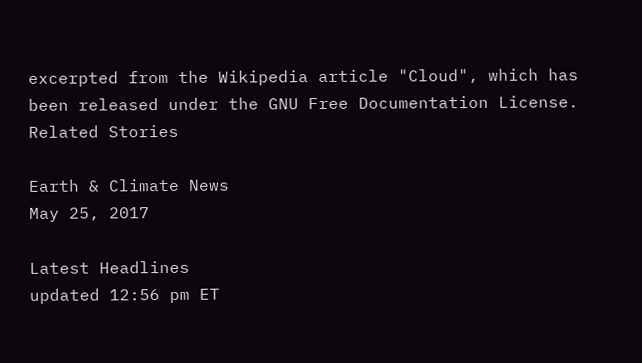excerpted from the Wikipedia article "Cloud", which has been released under the GNU Free Documentation License.
Related Stories

Earth & Climate News
May 25, 2017

Latest Headlines
updated 12:56 pm ET